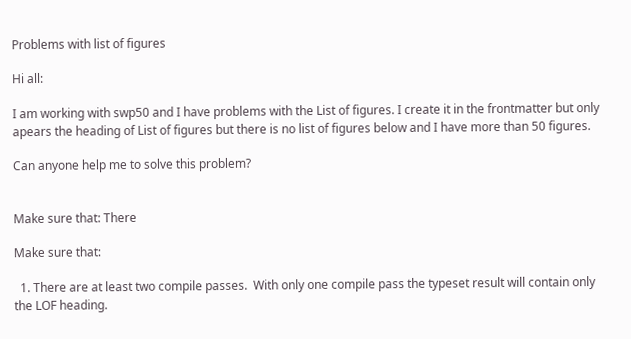Problems with list of figures

Hi all:

I am working with swp50 and I have problems with the List of figures. I create it in the frontmatter but only apears the heading of List of figures but there is no list of figures below and I have more than 50 figures.

Can anyone help me to solve this problem?


Make sure that: There

Make sure that:

  1. There are at least two compile passes.  With only one compile pass the typeset result will contain only the LOF heading.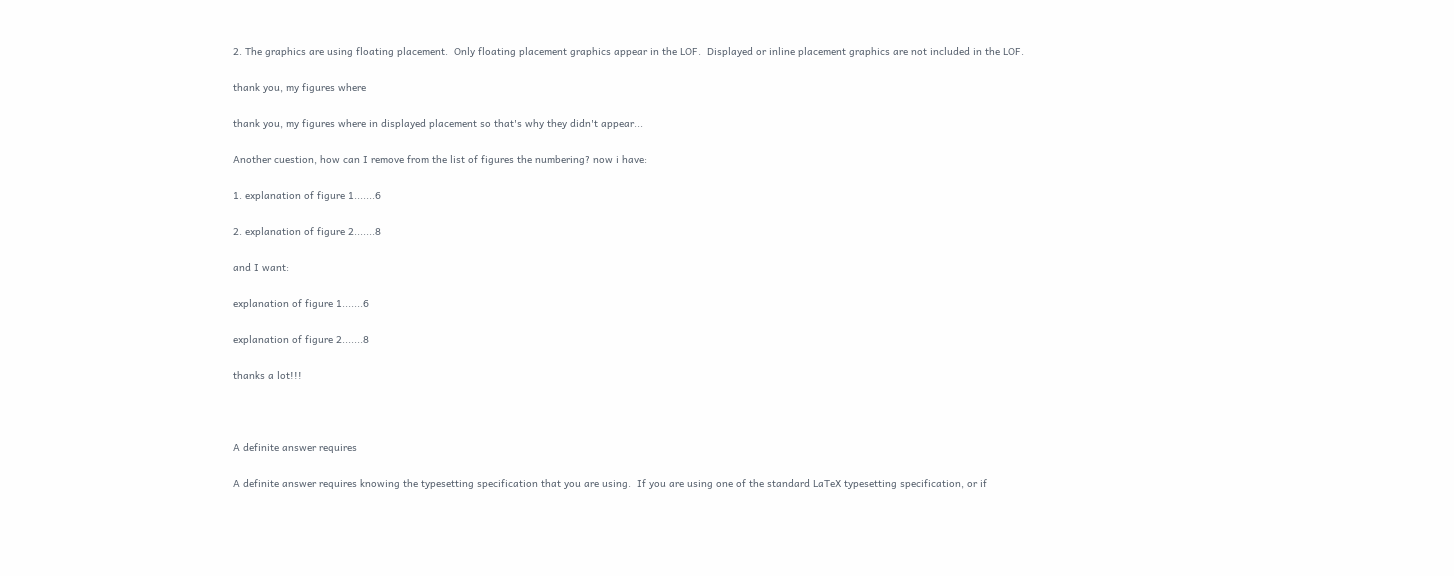2. The graphics are using floating placement.  Only floating placement graphics appear in the LOF.  Displayed or inline placement graphics are not included in the LOF.

thank you, my figures where

thank you, my figures where in displayed placement so that's why they didn't appear...

Another cuestion, how can I remove from the list of figures the numbering? now i have:

1. explanation of figure 1.......6

2. explanation of figure 2.......8

and I want:

explanation of figure 1.......6

explanation of figure 2.......8

thanks a lot!!!



A definite answer requires

A definite answer requires knowing the typesetting specification that you are using.  If you are using one of the standard LaTeX typesetting specification, or if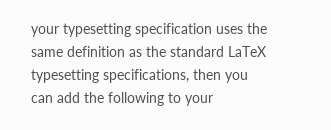your typesetting specification uses the same definition as the standard LaTeX typesetting specifications, then you can add the following to your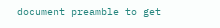document preamble to get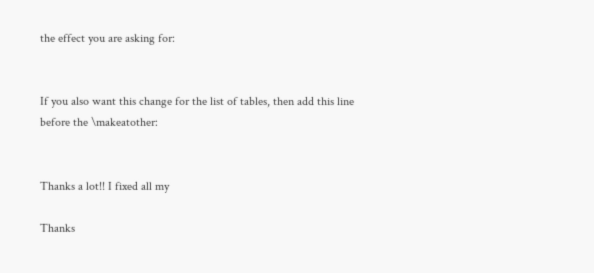the effect you are asking for:


If you also want this change for the list of tables, then add this line before the \makeatother:


Thanks a lot!! I fixed all my

Thanks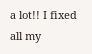a lot!! I fixed all my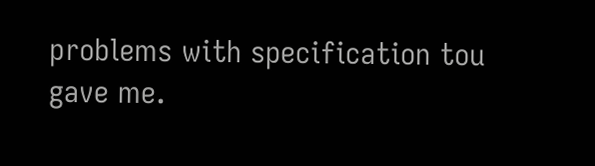problems with specification tou gave me.